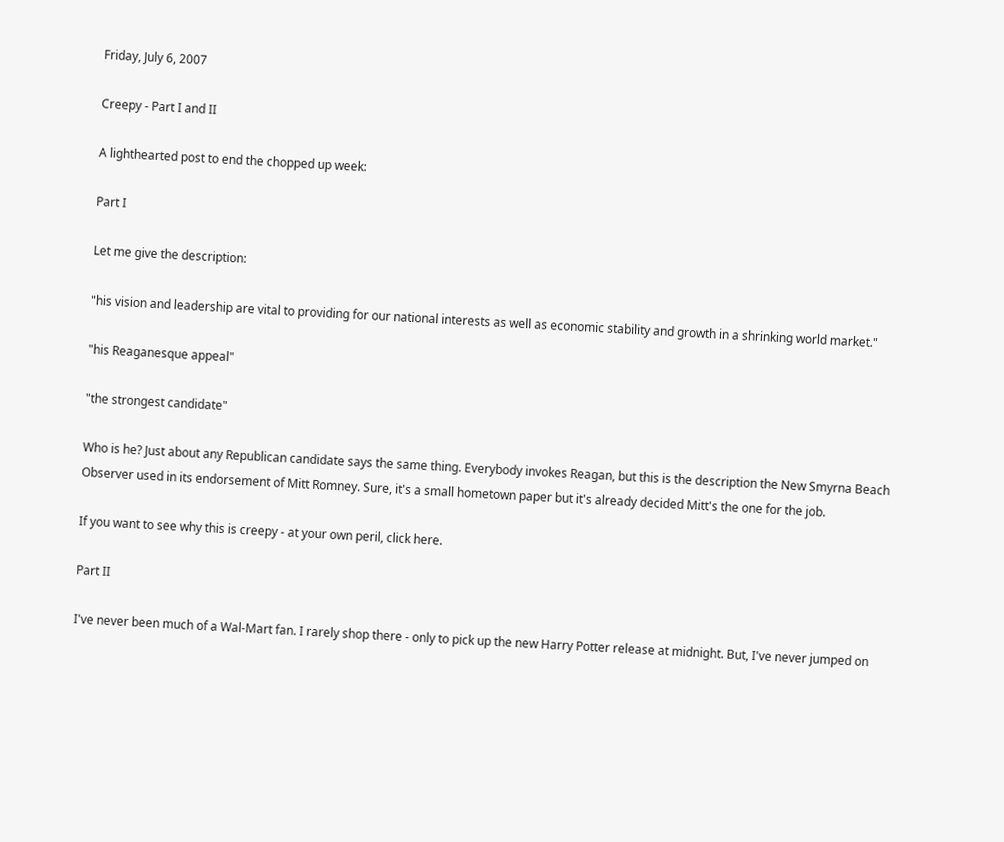Friday, July 6, 2007

Creepy - Part I and II

A lighthearted post to end the chopped up week:

Part I

Let me give the description:

"his vision and leadership are vital to providing for our national interests as well as economic stability and growth in a shrinking world market."

"his Reaganesque appeal"

"the strongest candidate"

Who is he? Just about any Republican candidate says the same thing. Everybody invokes Reagan, but this is the description the New Smyrna Beach Observer used in its endorsement of Mitt Romney. Sure, it's a small hometown paper but it's already decided Mitt's the one for the job.

If you want to see why this is creepy - at your own peril, click here.

Part II

I've never been much of a Wal-Mart fan. I rarely shop there - only to pick up the new Harry Potter release at midnight. But, I've never jumped on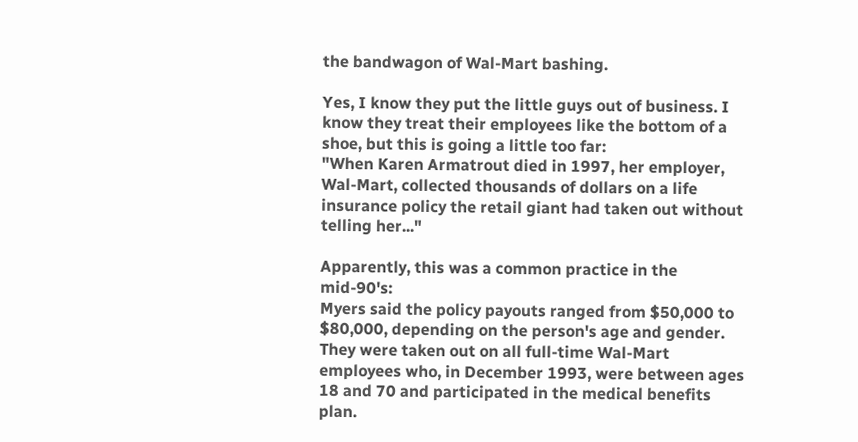the bandwagon of Wal-Mart bashing.

Yes, I know they put the little guys out of business. I know they treat their employees like the bottom of a shoe, but this is going a little too far:
"When Karen Armatrout died in 1997, her employer, Wal-Mart, collected thousands of dollars on a life insurance policy the retail giant had taken out without telling her..."

Apparently, this was a common practice in the mid-90's:
Myers said the policy payouts ranged from $50,000 to $80,000, depending on the person's age and gender. They were taken out on all full-time Wal-Mart employees who, in December 1993, were between ages 18 and 70 and participated in the medical benefits plan.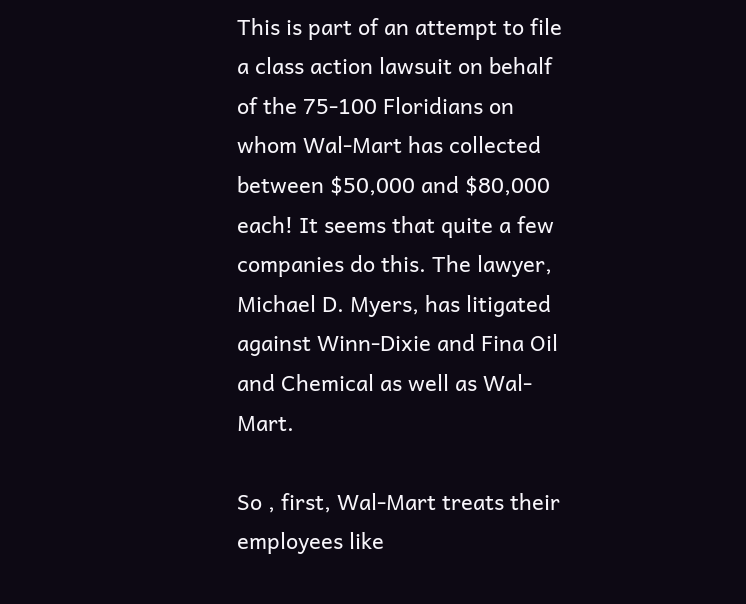This is part of an attempt to file a class action lawsuit on behalf of the 75-100 Floridians on whom Wal-Mart has collected between $50,000 and $80,000 each! It seems that quite a few companies do this. The lawyer, Michael D. Myers, has litigated against Winn-Dixie and Fina Oil and Chemical as well as Wal-Mart.

So , first, Wal-Mart treats their employees like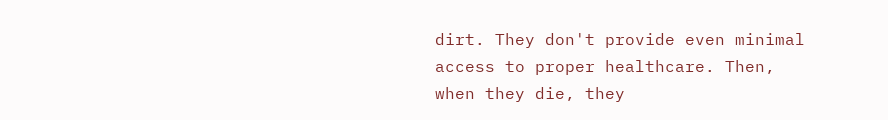dirt. They don't provide even minimal access to proper healthcare. Then, when they die, they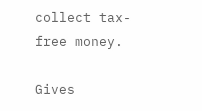collect tax-free money.

Gives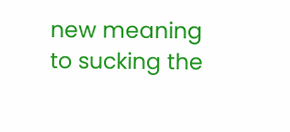new meaning to sucking the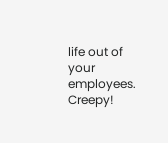life out of your employees. Creepy!